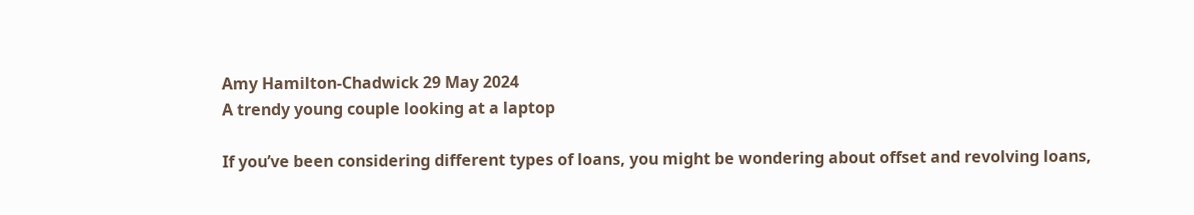Amy Hamilton-Chadwick 29 May 2024
A trendy young couple looking at a laptop

If you’ve been considering different types of loans, you might be wondering about offset and revolving loans,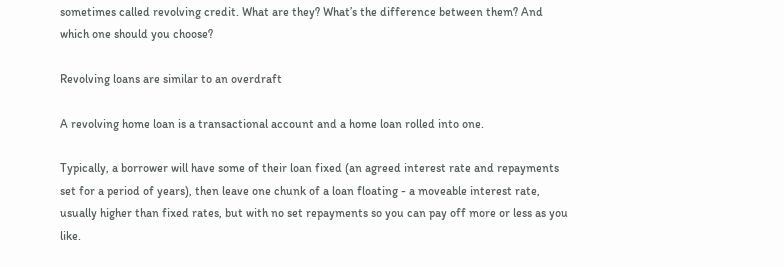sometimes called revolving credit. What are they? What’s the difference between them? And which one should you choose?

Revolving loans are similar to an overdraft

A revolving home loan is a transactional account and a home loan rolled into one.

Typically, a borrower will have some of their loan fixed (an agreed interest rate and repayments set for a period of years), then leave one chunk of a loan floating - a moveable interest rate, usually higher than fixed rates, but with no set repayments so you can pay off more or less as you like.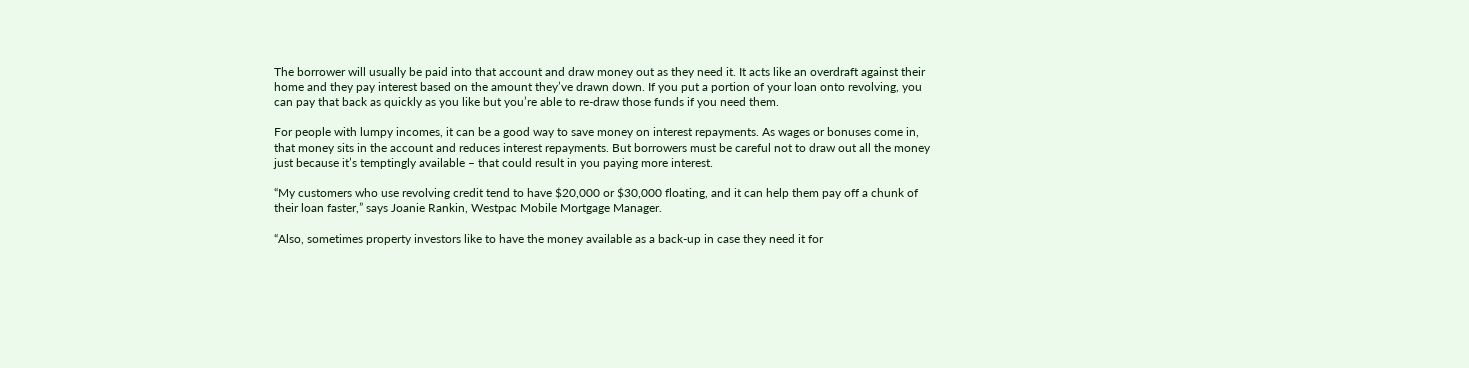The borrower will usually be paid into that account and draw money out as they need it. It acts like an overdraft against their home and they pay interest based on the amount they’ve drawn down. If you put a portion of your loan onto revolving, you can pay that back as quickly as you like but you’re able to re-draw those funds if you need them.

For people with lumpy incomes, it can be a good way to save money on interest repayments. As wages or bonuses come in, that money sits in the account and reduces interest repayments. But borrowers must be careful not to draw out all the money just because it’s temptingly available – that could result in you paying more interest.

“My customers who use revolving credit tend to have $20,000 or $30,000 floating, and it can help them pay off a chunk of their loan faster,” says Joanie Rankin, Westpac Mobile Mortgage Manager.

“Also, sometimes property investors like to have the money available as a back-up in case they need it for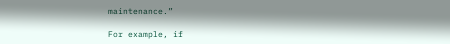maintenance.”

For example, if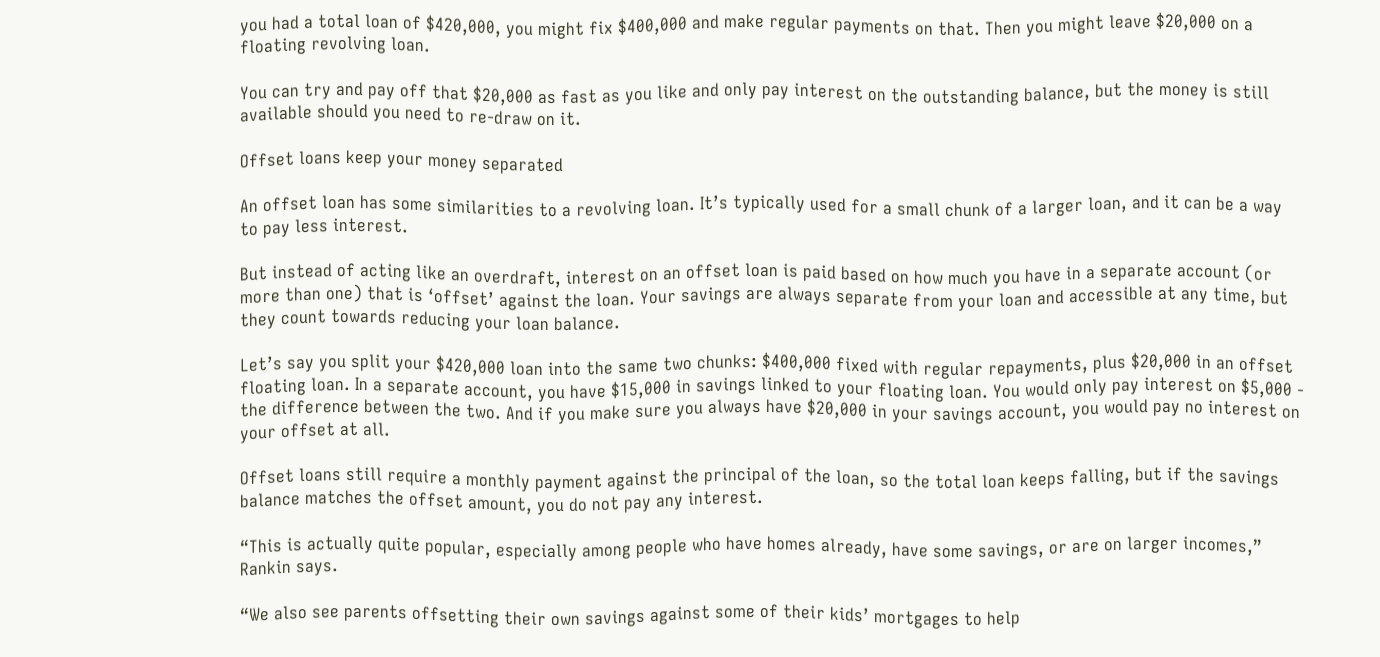you had a total loan of $420,000, you might fix $400,000 and make regular payments on that. Then you might leave $20,000 on a floating revolving loan.

You can try and pay off that $20,000 as fast as you like and only pay interest on the outstanding balance, but the money is still available should you need to re-draw on it.

Offset loans keep your money separated

An offset loan has some similarities to a revolving loan. It’s typically used for a small chunk of a larger loan, and it can be a way to pay less interest.

But instead of acting like an overdraft, interest on an offset loan is paid based on how much you have in a separate account (or more than one) that is ‘offset’ against the loan. Your savings are always separate from your loan and accessible at any time, but they count towards reducing your loan balance.

Let’s say you split your $420,000 loan into the same two chunks: $400,000 fixed with regular repayments, plus $20,000 in an offset floating loan. In a separate account, you have $15,000 in savings linked to your floating loan. You would only pay interest on $5,000 - the difference between the two. And if you make sure you always have $20,000 in your savings account, you would pay no interest on your offset at all.

Offset loans still require a monthly payment against the principal of the loan, so the total loan keeps falling, but if the savings balance matches the offset amount, you do not pay any interest.

“This is actually quite popular, especially among people who have homes already, have some savings, or are on larger incomes,” Rankin says.

“We also see parents offsetting their own savings against some of their kids’ mortgages to help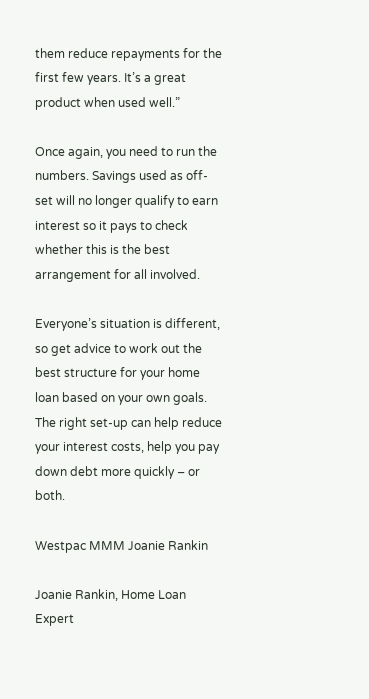them reduce repayments for the first few years. It’s a great product when used well.”

Once again, you need to run the numbers. Savings used as off-set will no longer qualify to earn interest so it pays to check whether this is the best arrangement for all involved.

Everyone’s situation is different, so get advice to work out the best structure for your home loan based on your own goals. The right set-up can help reduce your interest costs, help you pay down debt more quickly – or both.

Westpac MMM Joanie Rankin

Joanie Rankin, Home Loan Expert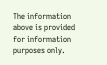The information above is provided for information purposes only.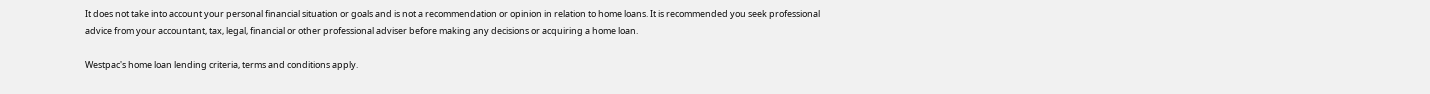It does not take into account your personal financial situation or goals and is not a recommendation or opinion in relation to home loans. It is recommended you seek professional advice from your accountant, tax, legal, financial or other professional adviser before making any decisions or acquiring a home loan.

Westpac's home loan lending criteria, terms and conditions apply.